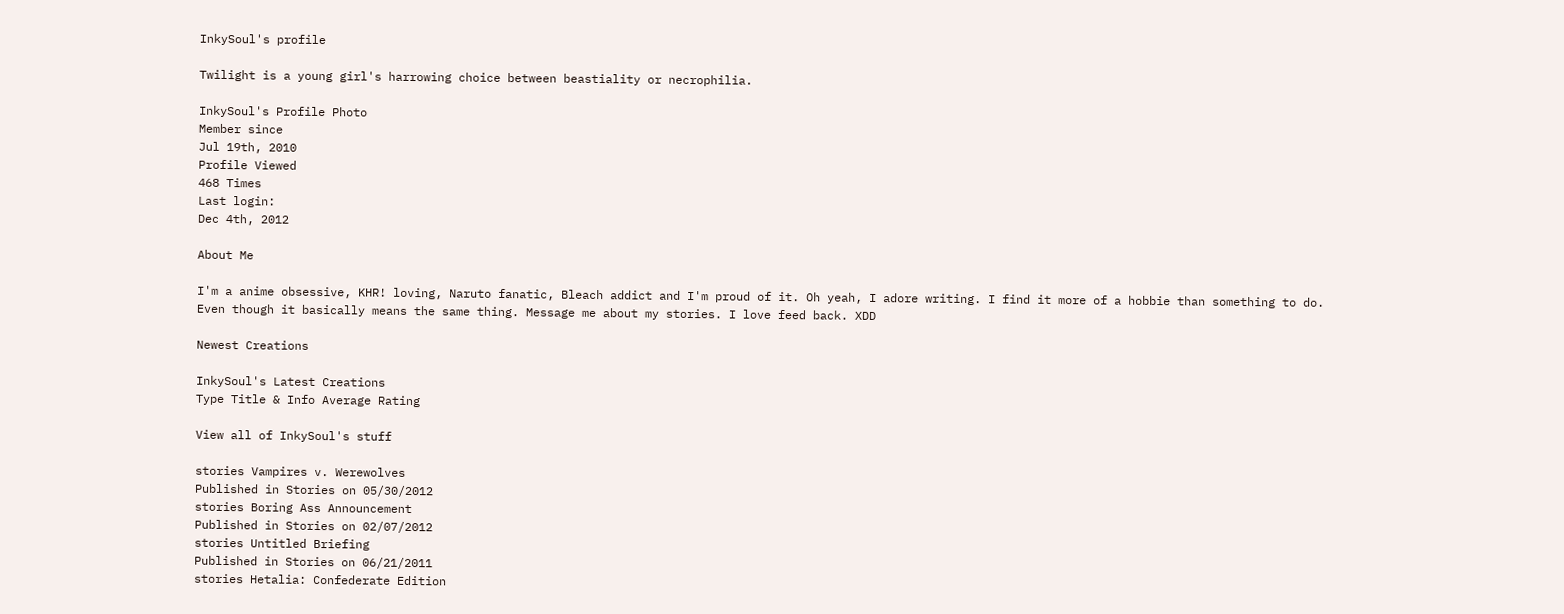InkySoul's profile

Twilight is a young girl's harrowing choice between beastiality or necrophilia.

InkySoul's Profile Photo
Member since
Jul 19th, 2010
Profile Viewed
468 Times
Last login:
Dec 4th, 2012

About Me

I'm a anime obsessive, KHR! loving, Naruto fanatic, Bleach addict and I'm proud of it. Oh yeah, I adore writing. I find it more of a hobbie than something to do. Even though it basically means the same thing. Message me about my stories. I love feed back. XDD

Newest Creations

InkySoul's Latest Creations
Type Title & Info Average Rating

View all of InkySoul's stuff

stories Vampires v. Werewolves
Published in Stories on 05/30/2012
stories Boring Ass Announcement
Published in Stories on 02/07/2012
stories Untitled Briefing
Published in Stories on 06/21/2011
stories Hetalia: Confederate Edition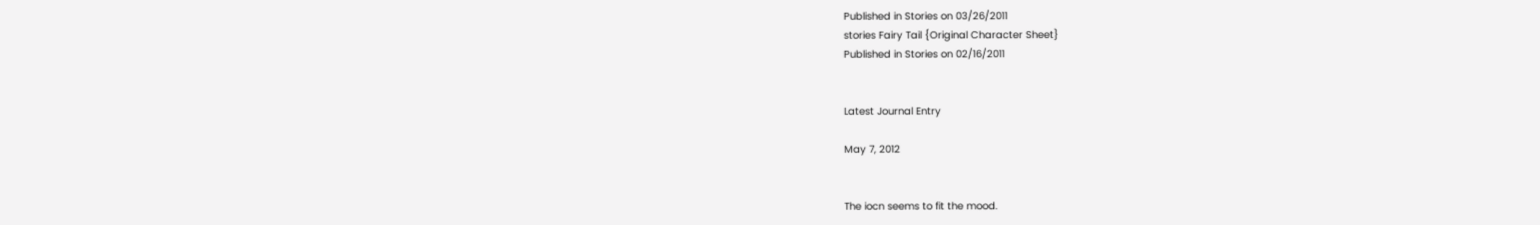Published in Stories on 03/26/2011
stories Fairy Tail {Original Character Sheet}
Published in Stories on 02/16/2011


Latest Journal Entry

May 7, 2012


The iocn seems to fit the mood.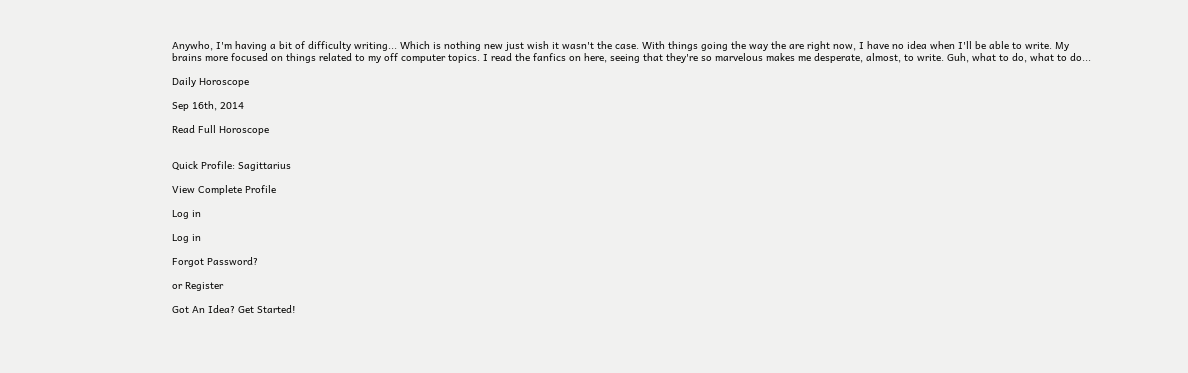Anywho, I'm having a bit of difficulty writing... Which is nothing new just wish it wasn't the case. With things going the way the are right now, I have no idea when I'll be able to write. My brains more focused on things related to my off computer topics. I read the fanfics on here, seeing that they're so marvelous makes me desperate, almost, to write. Guh, what to do, what to do...

Daily Horoscope

Sep 16th, 2014

Read Full Horoscope


Quick Profile: Sagittarius

View Complete Profile

Log in

Log in

Forgot Password?

or Register

Got An Idea? Get Started!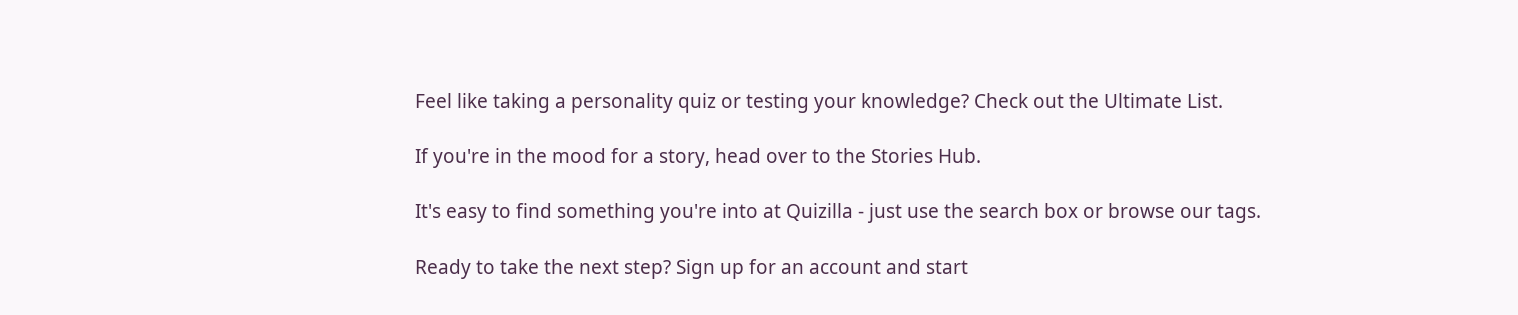Feel like taking a personality quiz or testing your knowledge? Check out the Ultimate List.

If you're in the mood for a story, head over to the Stories Hub.

It's easy to find something you're into at Quizilla - just use the search box or browse our tags.

Ready to take the next step? Sign up for an account and start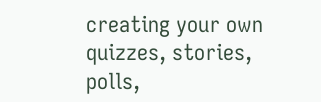creating your own quizzes, stories, polls,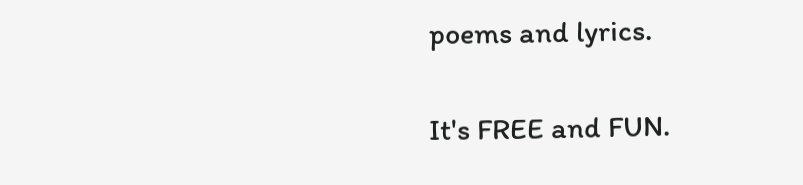poems and lyrics.

It's FREE and FUN.